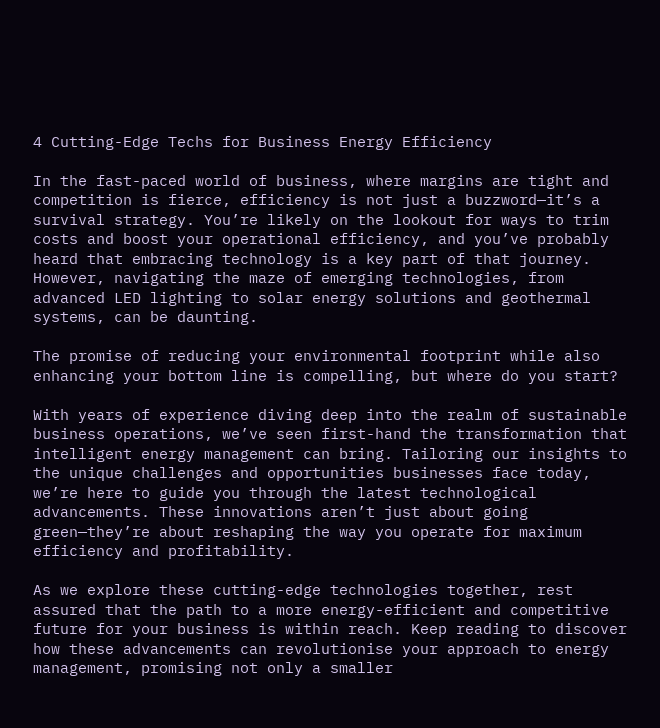4 Cutting-Edge Techs for Business Energy Efficiency

In the fast-paced world of business, where margins are tight and competition is fierce, efficiency is not just a buzzword—it’s a survival strategy. You’re likely on the lookout for ways to trim costs and boost your operational efficiency, and you’ve probably heard that embracing technology is a key part of that journey. However, navigating the maze of emerging technologies, from advanced LED lighting to solar energy solutions and geothermal systems, can be daunting.

The promise of reducing your environmental footprint while also enhancing your bottom line is compelling, but where do you start?

With years of experience diving deep into the realm of sustainable business operations, we’ve seen first-hand the transformation that intelligent energy management can bring. Tailoring our insights to the unique challenges and opportunities businesses face today, we’re here to guide you through the latest technological advancements. These innovations aren’t just about going green—they’re about reshaping the way you operate for maximum efficiency and profitability.

As we explore these cutting-edge technologies together, rest assured that the path to a more energy-efficient and competitive future for your business is within reach. Keep reading to discover how these advancements can revolutionise your approach to energy management, promising not only a smaller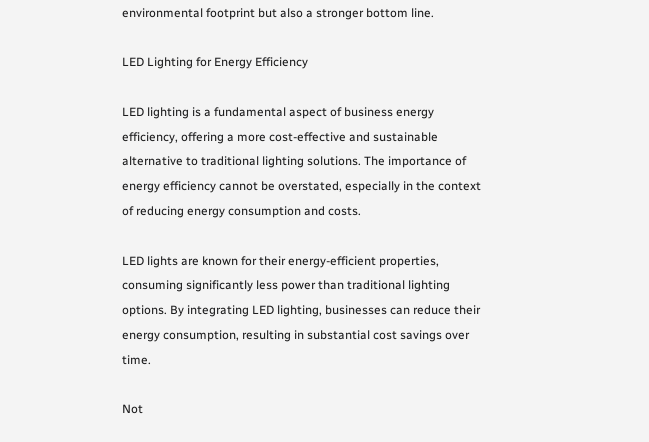environmental footprint but also a stronger bottom line.

LED Lighting for Energy Efficiency

LED lighting is a fundamental aspect of business energy efficiency, offering a more cost-effective and sustainable alternative to traditional lighting solutions. The importance of energy efficiency cannot be overstated, especially in the context of reducing energy consumption and costs.

LED lights are known for their energy-efficient properties, consuming significantly less power than traditional lighting options. By integrating LED lighting, businesses can reduce their energy consumption, resulting in substantial cost savings over time.

Not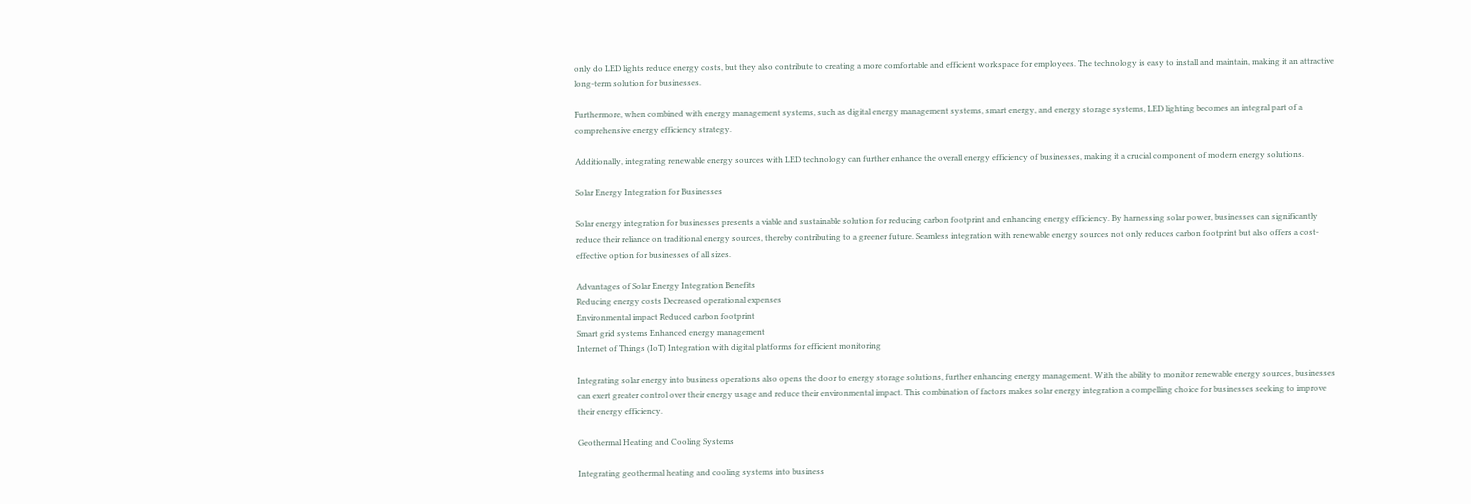only do LED lights reduce energy costs, but they also contribute to creating a more comfortable and efficient workspace for employees. The technology is easy to install and maintain, making it an attractive long-term solution for businesses.

Furthermore, when combined with energy management systems, such as digital energy management systems, smart energy, and energy storage systems, LED lighting becomes an integral part of a comprehensive energy efficiency strategy.

Additionally, integrating renewable energy sources with LED technology can further enhance the overall energy efficiency of businesses, making it a crucial component of modern energy solutions.

Solar Energy Integration for Businesses

Solar energy integration for businesses presents a viable and sustainable solution for reducing carbon footprint and enhancing energy efficiency. By harnessing solar power, businesses can significantly reduce their reliance on traditional energy sources, thereby contributing to a greener future. Seamless integration with renewable energy sources not only reduces carbon footprint but also offers a cost-effective option for businesses of all sizes.

Advantages of Solar Energy Integration Benefits
Reducing energy costs Decreased operational expenses
Environmental impact Reduced carbon footprint
Smart grid systems Enhanced energy management
Internet of Things (IoT) Integration with digital platforms for efficient monitoring

Integrating solar energy into business operations also opens the door to energy storage solutions, further enhancing energy management. With the ability to monitor renewable energy sources, businesses can exert greater control over their energy usage and reduce their environmental impact. This combination of factors makes solar energy integration a compelling choice for businesses seeking to improve their energy efficiency.

Geothermal Heating and Cooling Systems

Integrating geothermal heating and cooling systems into business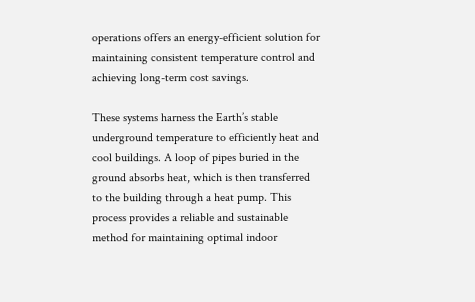operations offers an energy-efficient solution for maintaining consistent temperature control and achieving long-term cost savings.

These systems harness the Earth’s stable underground temperature to efficiently heat and cool buildings. A loop of pipes buried in the ground absorbs heat, which is then transferred to the building through a heat pump. This process provides a reliable and sustainable method for maintaining optimal indoor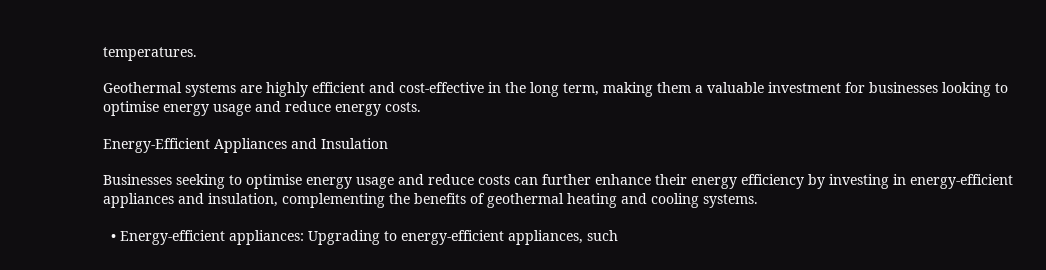temperatures.

Geothermal systems are highly efficient and cost-effective in the long term, making them a valuable investment for businesses looking to optimise energy usage and reduce energy costs.

Energy-Efficient Appliances and Insulation

Businesses seeking to optimise energy usage and reduce costs can further enhance their energy efficiency by investing in energy-efficient appliances and insulation, complementing the benefits of geothermal heating and cooling systems.

  • Energy-efficient appliances: Upgrading to energy-efficient appliances, such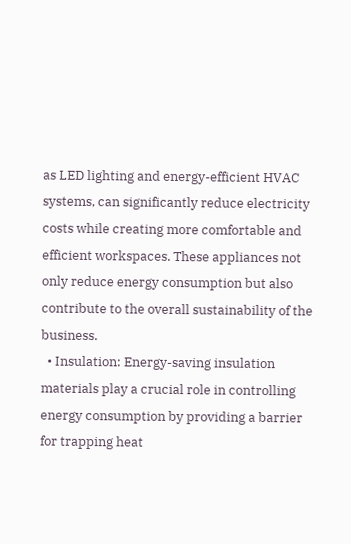as LED lighting and energy-efficient HVAC systems, can significantly reduce electricity costs while creating more comfortable and efficient workspaces. These appliances not only reduce energy consumption but also contribute to the overall sustainability of the business.
  • Insulation: Energy-saving insulation materials play a crucial role in controlling energy consumption by providing a barrier for trapping heat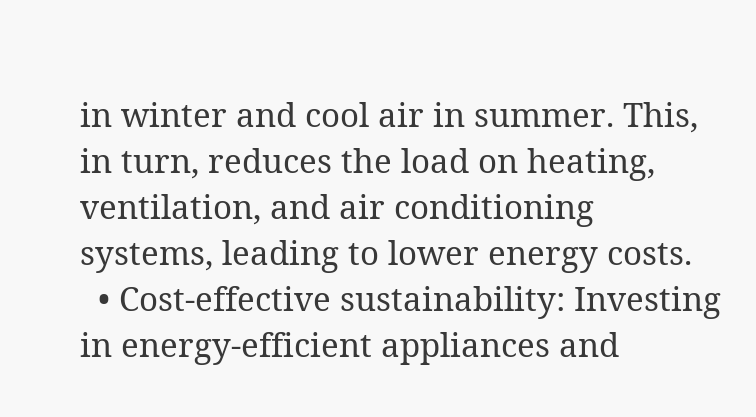in winter and cool air in summer. This, in turn, reduces the load on heating, ventilation, and air conditioning systems, leading to lower energy costs.
  • Cost-effective sustainability: Investing in energy-efficient appliances and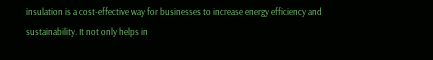insulation is a cost-effective way for businesses to increase energy efficiency and sustainability. It not only helps in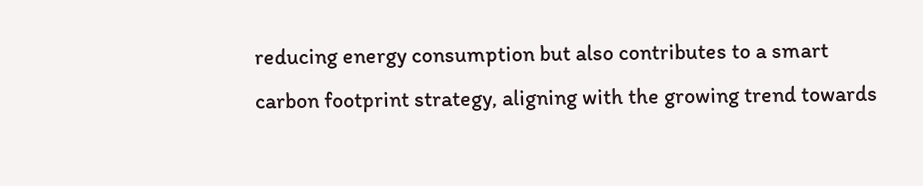reducing energy consumption but also contributes to a smart carbon footprint strategy, aligning with the growing trend towards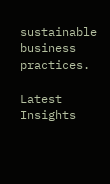sustainable business practices.

Latest Insights